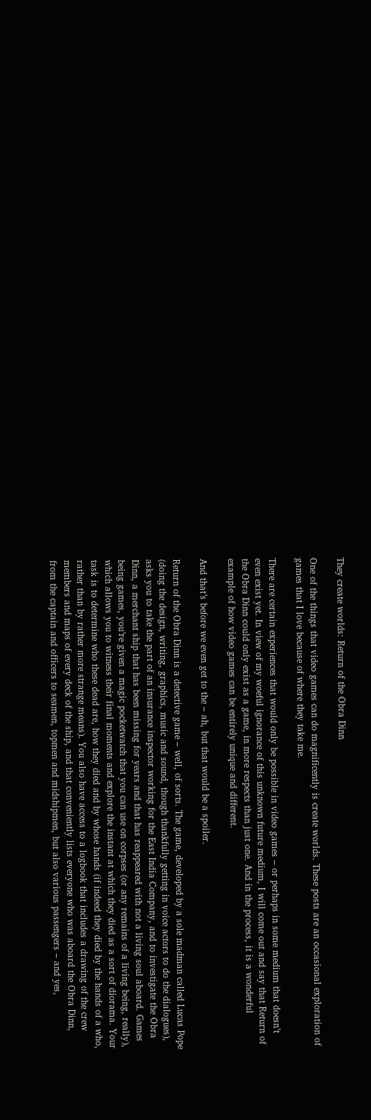They create worlds: Return of the Obra Dinn

One of the things that video games can do magnificently is create worlds. These posts are an occasional exploration of games that I love because of where they take me.

There are certain experiences that would only be possible in video games – or perhaps in some medium that doesn’t even exist yet. In view of my woeful ignorance of this unknown future medium, I will come out and say that Return of the Obra Dinn could only exist as a game, in more respects than just one. And in the process, it is a wonderful example of how video games can be entirely unique and different.

And that’s before we even get to the – ah, but that would be a spoiler.

Return of the Obra Dinn is a detective game – well, of sorts. The game, developed by a sole madman called Lucas Pope (doing the design, writing, graphics, music and sound, though thankfully getting in voice actors to do the dialogues), asks you to take the part of an insurance inspector working for the East India Company, and to investigate the Obra Dinn, a merchant ship that has been missing for years and that has reappeared with not a living soul aboard. Games being games, you’re given a magic pocketwatch that you can use on corpses (or any remains of a living being, really), which allows you to witness their final moments and explore the instant at which they died as a sort of diorama. Your task is to determine who these dead are, how they died and by whose hands (if indeed they died by the hands of a who, rather than by rather more strange means). You also have access to a logbook that includes a drawing of the crew members and maps of every deck of the ship, and that conveniently lists everyone who was aboard the Obra Dinn, from the captain and officers to seamen, topmen and midshipmen, but also various passengers – and yes,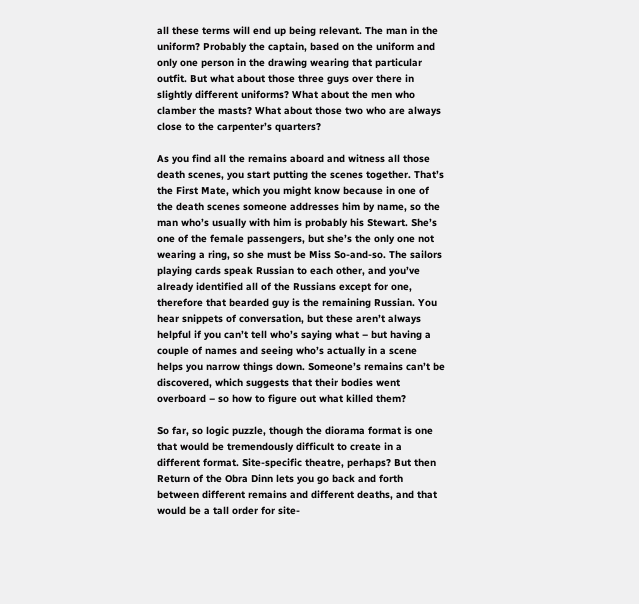all these terms will end up being relevant. The man in the uniform? Probably the captain, based on the uniform and only one person in the drawing wearing that particular outfit. But what about those three guys over there in slightly different uniforms? What about the men who clamber the masts? What about those two who are always close to the carpenter’s quarters?

As you find all the remains aboard and witness all those death scenes, you start putting the scenes together. That’s the First Mate, which you might know because in one of the death scenes someone addresses him by name, so the man who’s usually with him is probably his Stewart. She’s one of the female passengers, but she’s the only one not wearing a ring, so she must be Miss So-and-so. The sailors playing cards speak Russian to each other, and you’ve already identified all of the Russians except for one, therefore that bearded guy is the remaining Russian. You hear snippets of conversation, but these aren’t always helpful if you can’t tell who’s saying what – but having a couple of names and seeing who’s actually in a scene helps you narrow things down. Someone’s remains can’t be discovered, which suggests that their bodies went overboard – so how to figure out what killed them?

So far, so logic puzzle, though the diorama format is one that would be tremendously difficult to create in a different format. Site-specific theatre, perhaps? But then Return of the Obra Dinn lets you go back and forth between different remains and different deaths, and that would be a tall order for site-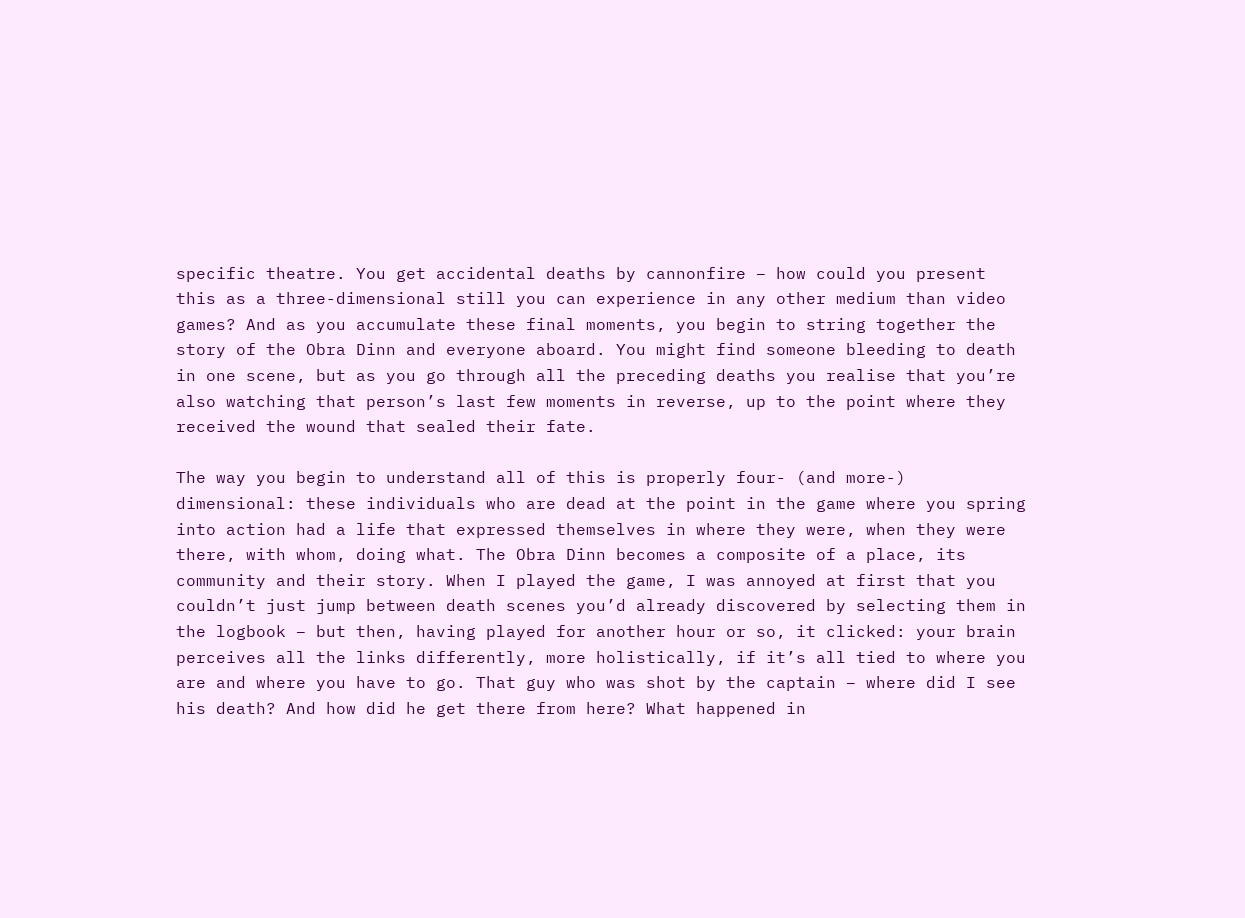specific theatre. You get accidental deaths by cannonfire – how could you present this as a three-dimensional still you can experience in any other medium than video games? And as you accumulate these final moments, you begin to string together the story of the Obra Dinn and everyone aboard. You might find someone bleeding to death in one scene, but as you go through all the preceding deaths you realise that you’re also watching that person’s last few moments in reverse, up to the point where they received the wound that sealed their fate.

The way you begin to understand all of this is properly four- (and more-) dimensional: these individuals who are dead at the point in the game where you spring into action had a life that expressed themselves in where they were, when they were there, with whom, doing what. The Obra Dinn becomes a composite of a place, its community and their story. When I played the game, I was annoyed at first that you couldn’t just jump between death scenes you’d already discovered by selecting them in the logbook – but then, having played for another hour or so, it clicked: your brain perceives all the links differently, more holistically, if it’s all tied to where you are and where you have to go. That guy who was shot by the captain – where did I see his death? And how did he get there from here? What happened in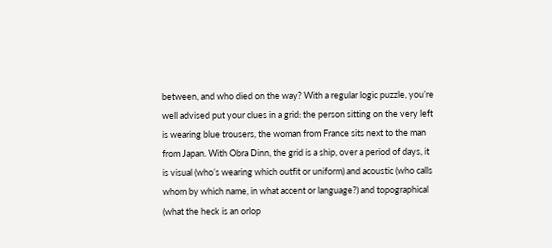between, and who died on the way? With a regular logic puzzle, you’re well advised put your clues in a grid: the person sitting on the very left is wearing blue trousers, the woman from France sits next to the man from Japan. With Obra Dinn, the grid is a ship, over a period of days, it is visual (who’s wearing which outfit or uniform) and acoustic (who calls whom by which name, in what accent or language?) and topographical (what the heck is an orlop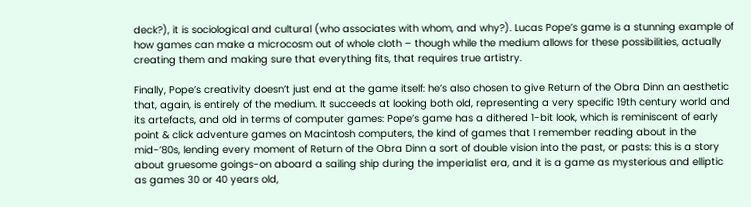deck?), it is sociological and cultural (who associates with whom, and why?). Lucas Pope’s game is a stunning example of how games can make a microcosm out of whole cloth – though while the medium allows for these possibilities, actually creating them and making sure that everything fits, that requires true artistry.

Finally, Pope’s creativity doesn’t just end at the game itself: he’s also chosen to give Return of the Obra Dinn an aesthetic that, again, is entirely of the medium. It succeeds at looking both old, representing a very specific 19th century world and its artefacts, and old in terms of computer games: Pope’s game has a dithered 1-bit look, which is reminiscent of early point & click adventure games on Macintosh computers, the kind of games that I remember reading about in the mid-’80s, lending every moment of Return of the Obra Dinn a sort of double vision into the past, or pasts: this is a story about gruesome goings-on aboard a sailing ship during the imperialist era, and it is a game as mysterious and elliptic as games 30 or 40 years old,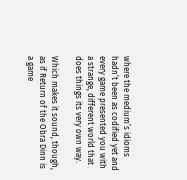where the medium’s idioms hadn’t been as codified yet and every game presented you with a strange, different world that does things its very own way.

Which makes it sound, though, as if Return of the Obra Dinn is a game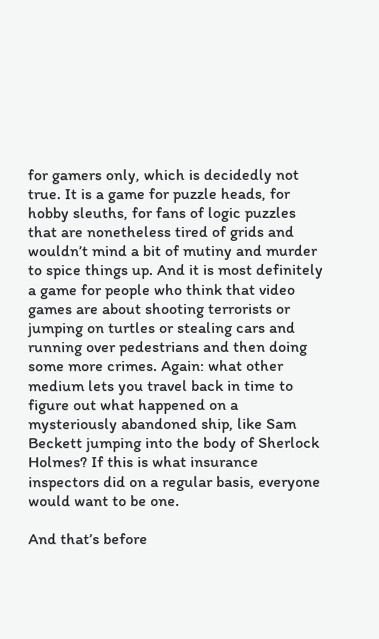for gamers only, which is decidedly not true. It is a game for puzzle heads, for hobby sleuths, for fans of logic puzzles that are nonetheless tired of grids and wouldn’t mind a bit of mutiny and murder to spice things up. And it is most definitely a game for people who think that video games are about shooting terrorists or jumping on turtles or stealing cars and running over pedestrians and then doing some more crimes. Again: what other medium lets you travel back in time to figure out what happened on a mysteriously abandoned ship, like Sam Beckett jumping into the body of Sherlock Holmes? If this is what insurance inspectors did on a regular basis, everyone would want to be one.

And that’s before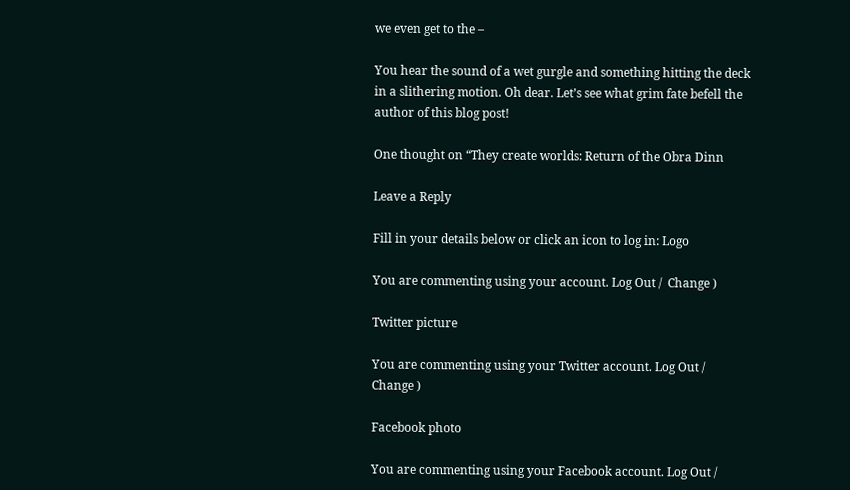we even get to the –

You hear the sound of a wet gurgle and something hitting the deck in a slithering motion. Oh dear. Let’s see what grim fate befell the author of this blog post!

One thought on “They create worlds: Return of the Obra Dinn

Leave a Reply

Fill in your details below or click an icon to log in: Logo

You are commenting using your account. Log Out /  Change )

Twitter picture

You are commenting using your Twitter account. Log Out /  Change )

Facebook photo

You are commenting using your Facebook account. Log Out /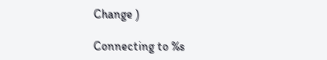Change )

Connecting to %s